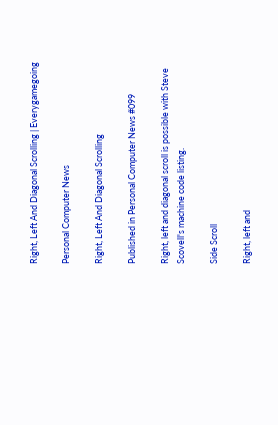Right, Left And Diagonal Scrolling | Everygamegoing

Personal Computer News

Right, Left And Diagonal Scrolling

Published in Personal Computer News #099

Right, left and diagonal scroll is possible with Steve Scovell's machine code listing.

Side Scroll

Right, left and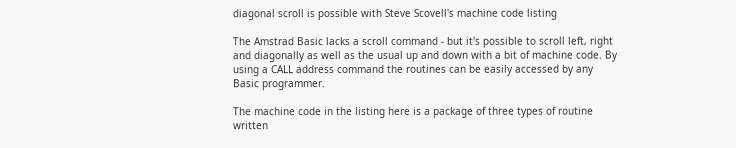diagonal scroll is possible with Steve Scovell's machine code listing

The Amstrad Basic lacks a scroll command - but it's possible to scroll left, right and diagonally as well as the usual up and down with a bit of machine code. By using a CALL address command the routines can be easily accessed by any Basic programmer.

The machine code in the listing here is a package of three types of routine written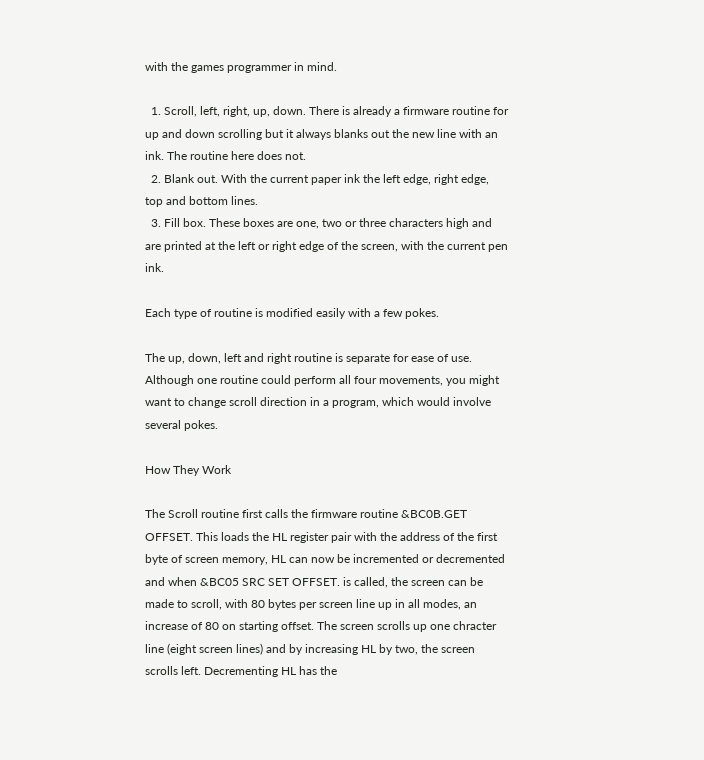with the games programmer in mind.

  1. Scroll, left, right, up, down. There is already a firmware routine for up and down scrolling but it always blanks out the new line with an ink. The routine here does not.
  2. Blank out. With the current paper ink the left edge, right edge, top and bottom lines.
  3. Fill box. These boxes are one, two or three characters high and are printed at the left or right edge of the screen, with the current pen ink.

Each type of routine is modified easily with a few pokes.

The up, down, left and right routine is separate for ease of use. Although one routine could perform all four movements, you might want to change scroll direction in a program, which would involve several pokes.

How They Work

The Scroll routine first calls the firmware routine &BC0B.GET OFFSET. This loads the HL register pair with the address of the first byte of screen memory, HL can now be incremented or decremented and when &BC05 SRC SET OFFSET. is called, the screen can be made to scroll, with 80 bytes per screen line up in all modes, an increase of 80 on starting offset. The screen scrolls up one chracter line (eight screen lines) and by increasing HL by two, the screen scrolls left. Decrementing HL has the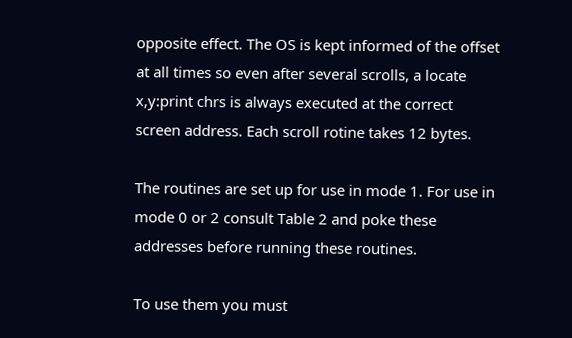opposite effect. The OS is kept informed of the offset at all times so even after several scrolls, a locate x,y:print chrs is always executed at the correct screen address. Each scroll rotine takes 12 bytes.

The routines are set up for use in mode 1. For use in mode 0 or 2 consult Table 2 and poke these addresses before running these routines.

To use them you must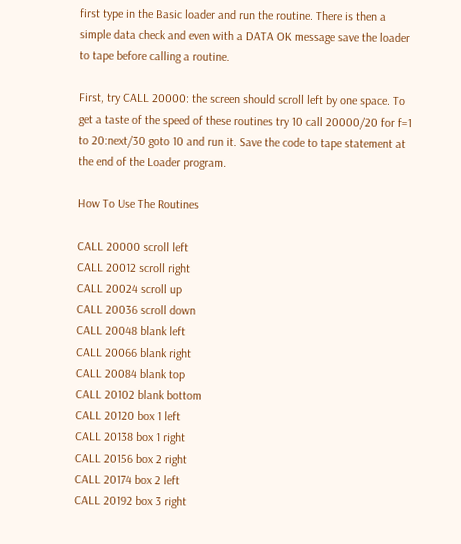first type in the Basic loader and run the routine. There is then a simple data check and even with a DATA OK message save the loader to tape before calling a routine.

First, try CALL 20000: the screen should scroll left by one space. To get a taste of the speed of these routines try 10 call 20000/20 for f=1 to 20:next/30 goto 10 and run it. Save the code to tape statement at the end of the Loader program.

How To Use The Routines

CALL 20000 scroll left
CALL 20012 scroll right
CALL 20024 scroll up
CALL 20036 scroll down
CALL 20048 blank left
CALL 20066 blank right
CALL 20084 blank top
CALL 20102 blank bottom
CALL 20120 box 1 left
CALL 20138 box 1 right
CALL 20156 box 2 right
CALL 20174 box 2 left
CALL 20192 box 3 right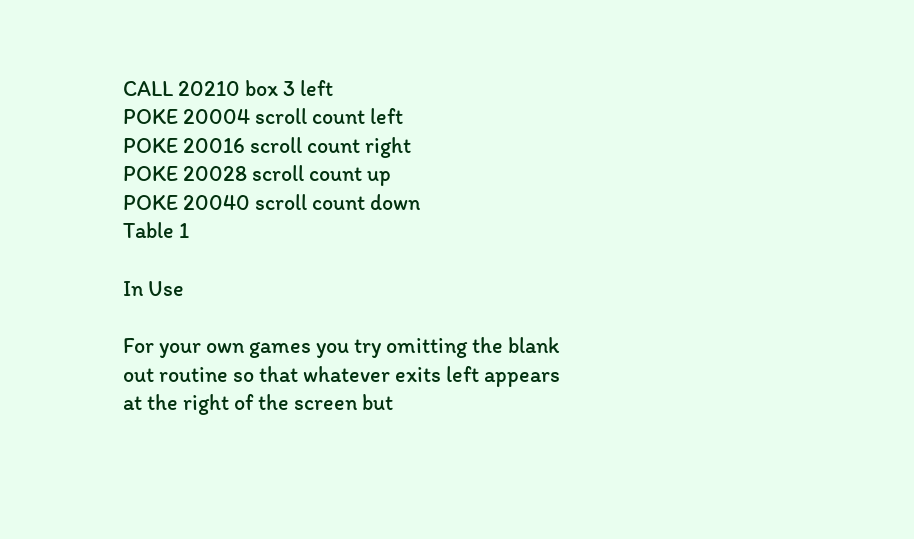CALL 20210 box 3 left
POKE 20004 scroll count left
POKE 20016 scroll count right
POKE 20028 scroll count up
POKE 20040 scroll count down
Table 1

In Use

For your own games you try omitting the blank out routine so that whatever exits left appears at the right of the screen but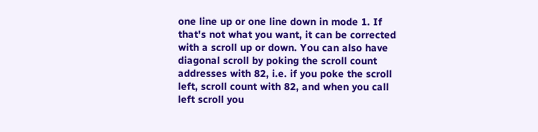one line up or one line down in mode 1. If that's not what you want, it can be corrected with a scroll up or down. You can also have diagonal scroll by poking the scroll count addresses with 82, i.e. if you poke the scroll left, scroll count with 82, and when you call left scroll you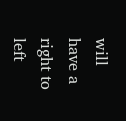will have a right to left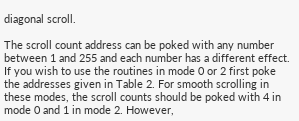diagonal scroll.

The scroll count address can be poked with any number between 1 and 255 and each number has a different effect. If you wish to use the routines in mode 0 or 2 first poke the addresses given in Table 2. For smooth scrolling in these modes, the scroll counts should be poked with 4 in mode 0 and 1 in mode 2. However,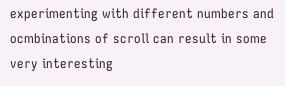experimenting with different numbers and ocmbinations of scroll can result in some very interesting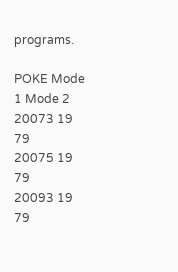programs.

POKE Mode 1 Mode 2
20073 19 79
20075 19 79
20093 19 79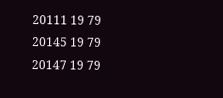20111 19 79
20145 19 79
20147 19 79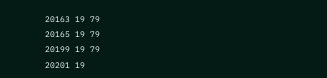20163 19 79
20165 19 79
20199 19 79
20201 19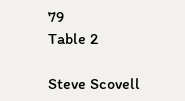79
Table 2

Steve Scovell